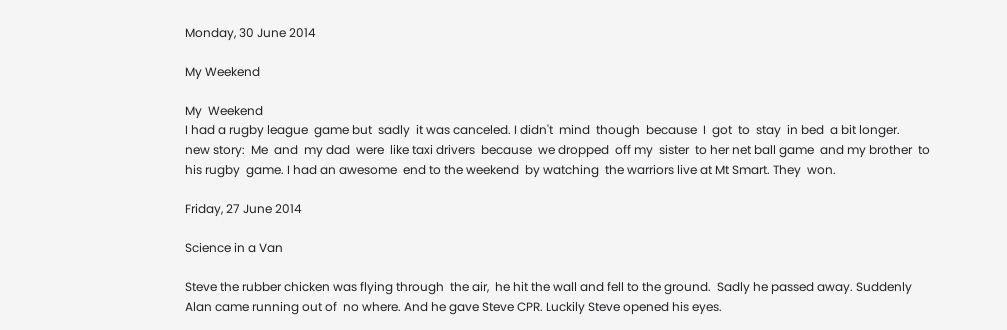Monday, 30 June 2014

My Weekend

My  Weekend
I had a rugby league  game but  sadly  it was canceled. I didn't  mind  though  because  I  got  to  stay  in bed  a bit longer.
new story:  Me  and  my dad  were  like taxi drivers  because  we dropped  off my  sister  to her net ball game  and my brother  to his rugby  game. I had an awesome  end to the weekend  by watching  the warriors live at Mt Smart. They  won.

Friday, 27 June 2014

Science in a Van

Steve the rubber chicken was flying through  the air,  he hit the wall and fell to the ground.  Sadly he passed away. Suddenly Alan came running out of  no where. And he gave Steve CPR. Luckily Steve opened his eyes.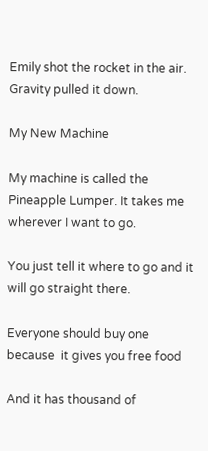Emily shot the rocket in the air. Gravity pulled it down.

My New Machine

My machine is called the Pineapple Lumper. It takes me wherever I want to go.

You just tell it where to go and it will go straight there.

Everyone should buy one because  it gives you free food

And it has thousand of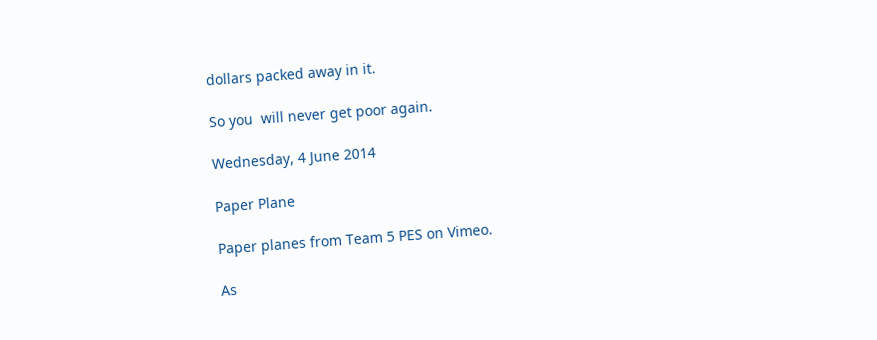dollars packed away in it.

So you  will never get poor again.

Wednesday, 4 June 2014

Paper Plane

Paper planes from Team 5 PES on Vimeo.

As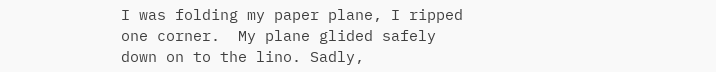I was folding my paper plane, I ripped one corner.  My plane glided safely down on to the lino. Sadly,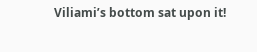Viliami’s bottom sat upon it!